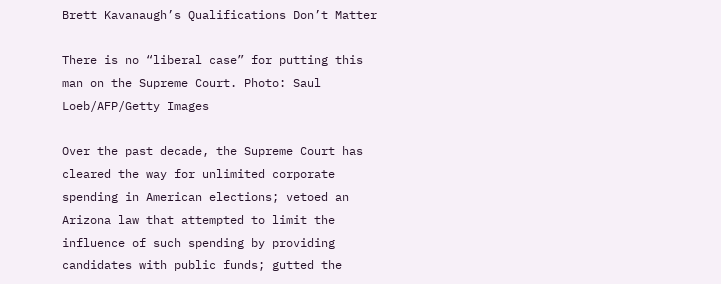Brett Kavanaugh’s Qualifications Don’t Matter

There is no “liberal case” for putting this man on the Supreme Court. Photo: Saul Loeb/AFP/Getty Images

Over the past decade, the Supreme Court has cleared the way for unlimited corporate spending in American elections; vetoed an Arizona law that attempted to limit the influence of such spending by providing candidates with public funds; gutted the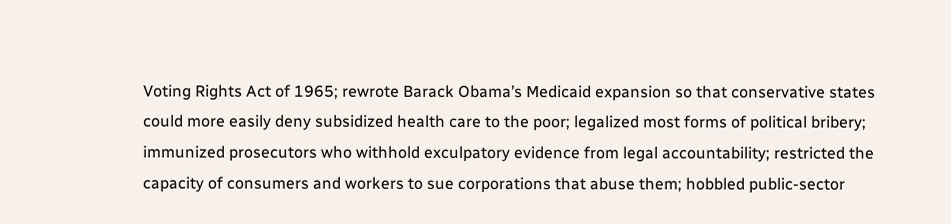Voting Rights Act of 1965; rewrote Barack Obama’s Medicaid expansion so that conservative states could more easily deny subsidized health care to the poor; legalized most forms of political bribery; immunized prosecutors who withhold exculpatory evidence from legal accountability; restricted the capacity of consumers and workers to sue corporations that abuse them; hobbled public-sector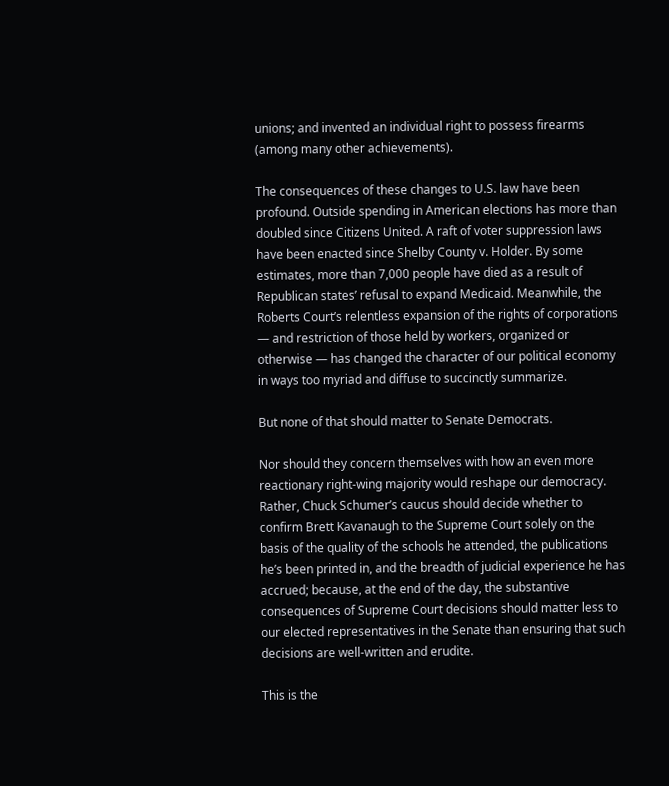unions; and invented an individual right to possess firearms (among many other achievements).

The consequences of these changes to U.S. law have been profound. Outside spending in American elections has more than doubled since Citizens United. A raft of voter suppression laws have been enacted since Shelby County v. Holder. By some estimates, more than 7,000 people have died as a result of Republican states’ refusal to expand Medicaid. Meanwhile, the Roberts Court’s relentless expansion of the rights of corporations — and restriction of those held by workers, organized or otherwise — has changed the character of our political economy in ways too myriad and diffuse to succinctly summarize.

But none of that should matter to Senate Democrats.

Nor should they concern themselves with how an even more reactionary right-wing majority would reshape our democracy. Rather, Chuck Schumer’s caucus should decide whether to confirm Brett Kavanaugh to the Supreme Court solely on the basis of the quality of the schools he attended, the publications he’s been printed in, and the breadth of judicial experience he has accrued; because, at the end of the day, the substantive consequences of Supreme Court decisions should matter less to our elected representatives in the Senate than ensuring that such decisions are well-written and erudite.

This is the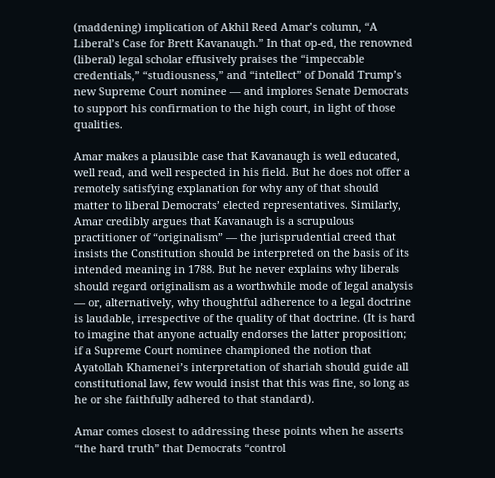(maddening) implication of Akhil Reed Amar’s column, “A Liberal’s Case for Brett Kavanaugh.” In that op-ed, the renowned (liberal) legal scholar effusively praises the “impeccable credentials,” “studiousness,” and “intellect” of Donald Trump’s new Supreme Court nominee — and implores Senate Democrats to support his confirmation to the high court, in light of those qualities.

Amar makes a plausible case that Kavanaugh is well educated, well read, and well respected in his field. But he does not offer a remotely satisfying explanation for why any of that should matter to liberal Democrats’ elected representatives. Similarly, Amar credibly argues that Kavanaugh is a scrupulous practitioner of “originalism” — the jurisprudential creed that insists the Constitution should be interpreted on the basis of its intended meaning in 1788. But he never explains why liberals should regard originalism as a worthwhile mode of legal analysis — or, alternatively, why thoughtful adherence to a legal doctrine is laudable, irrespective of the quality of that doctrine. (It is hard to imagine that anyone actually endorses the latter proposition; if a Supreme Court nominee championed the notion that Ayatollah Khamenei’s interpretation of shariah should guide all constitutional law, few would insist that this was fine, so long as he or she faithfully adhered to that standard).

Amar comes closest to addressing these points when he asserts “the hard truth” that Democrats “control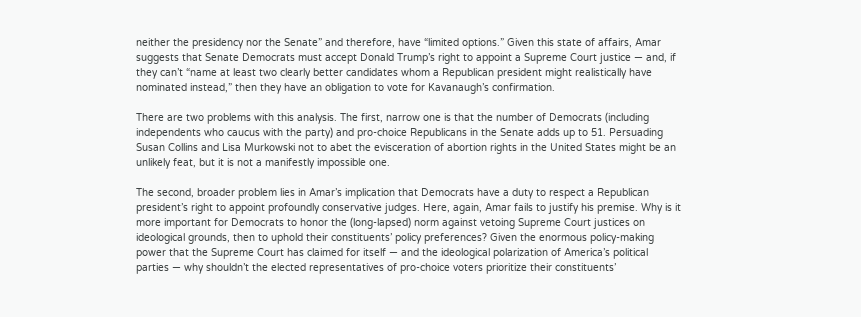neither the presidency nor the Senate” and therefore, have “limited options.” Given this state of affairs, Amar suggests that Senate Democrats must accept Donald Trump’s right to appoint a Supreme Court justice — and, if they can’t “name at least two clearly better candidates whom a Republican president might realistically have nominated instead,” then they have an obligation to vote for Kavanaugh’s confirmation.

There are two problems with this analysis. The first, narrow one is that the number of Democrats (including independents who caucus with the party) and pro-choice Republicans in the Senate adds up to 51. Persuading Susan Collins and Lisa Murkowski not to abet the evisceration of abortion rights in the United States might be an unlikely feat, but it is not a manifestly impossible one.

The second, broader problem lies in Amar’s implication that Democrats have a duty to respect a Republican president’s right to appoint profoundly conservative judges. Here, again, Amar fails to justify his premise. Why is it more important for Democrats to honor the (long-lapsed) norm against vetoing Supreme Court justices on ideological grounds, then to uphold their constituents’ policy preferences? Given the enormous policy-making power that the Supreme Court has claimed for itself — and the ideological polarization of America’s political parties — why shouldn’t the elected representatives of pro-choice voters prioritize their constituents’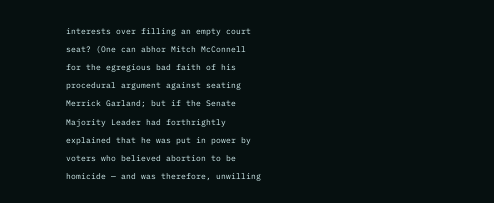interests over filling an empty court seat? (One can abhor Mitch McConnell for the egregious bad faith of his procedural argument against seating Merrick Garland; but if the Senate Majority Leader had forthrightly explained that he was put in power by voters who believed abortion to be homicide — and was therefore, unwilling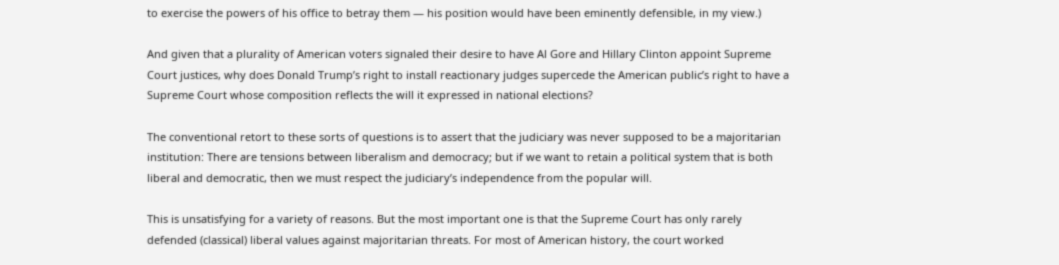to exercise the powers of his office to betray them — his position would have been eminently defensible, in my view.)

And given that a plurality of American voters signaled their desire to have Al Gore and Hillary Clinton appoint Supreme Court justices, why does Donald Trump’s right to install reactionary judges supercede the American public’s right to have a Supreme Court whose composition reflects the will it expressed in national elections?

The conventional retort to these sorts of questions is to assert that the judiciary was never supposed to be a majoritarian institution: There are tensions between liberalism and democracy; but if we want to retain a political system that is both liberal and democratic, then we must respect the judiciary’s independence from the popular will.

This is unsatisfying for a variety of reasons. But the most important one is that the Supreme Court has only rarely defended (classical) liberal values against majoritarian threats. For most of American history, the court worked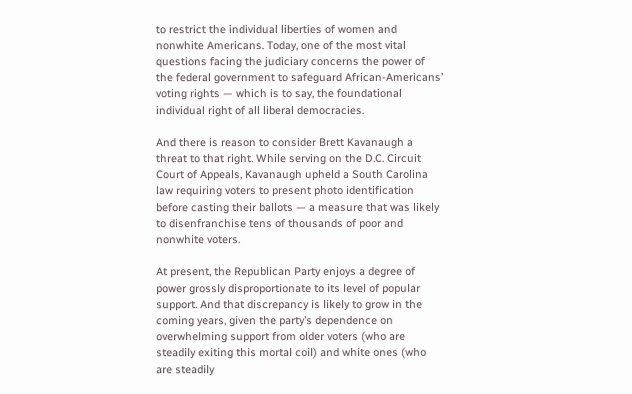to restrict the individual liberties of women and nonwhite Americans. Today, one of the most vital questions facing the judiciary concerns the power of the federal government to safeguard African-Americans’ voting rights — which is to say, the foundational individual right of all liberal democracies.

And there is reason to consider Brett Kavanaugh a threat to that right. While serving on the D.C. Circuit Court of Appeals, Kavanaugh upheld a South Carolina law requiring voters to present photo identification before casting their ballots — a measure that was likely to disenfranchise tens of thousands of poor and nonwhite voters.

At present, the Republican Party enjoys a degree of power grossly disproportionate to its level of popular support. And that discrepancy is likely to grow in the coming years, given the party’s dependence on overwhelming support from older voters (who are steadily exiting this mortal coil) and white ones (who are steadily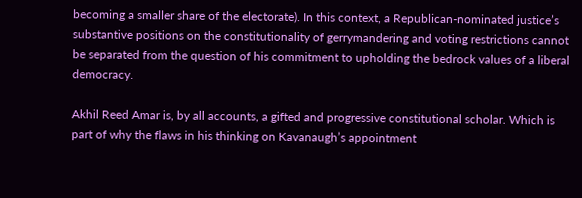becoming a smaller share of the electorate). In this context, a Republican-nominated justice’s substantive positions on the constitutionality of gerrymandering and voting restrictions cannot be separated from the question of his commitment to upholding the bedrock values of a liberal democracy.

Akhil Reed Amar is, by all accounts, a gifted and progressive constitutional scholar. Which is part of why the flaws in his thinking on Kavanaugh’s appointment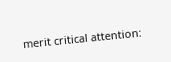merit critical attention: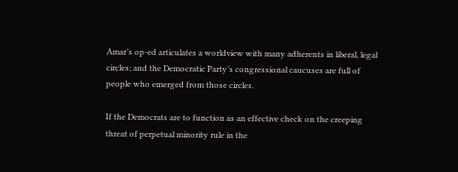Amar’s op-ed articulates a worldview with many adherents in liberal, legal circles; and the Democratic Party’s congressional caucuses are full of people who emerged from those circles.

If the Democrats are to function as an effective check on the creeping threat of perpetual minority rule in the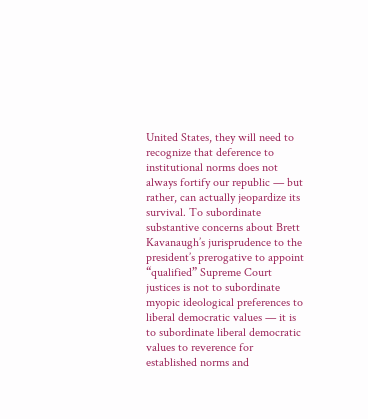United States, they will need to recognize that deference to institutional norms does not always fortify our republic — but rather, can actually jeopardize its survival. To subordinate substantive concerns about Brett Kavanaugh’s jurisprudence to the president’s prerogative to appoint “qualified” Supreme Court justices is not to subordinate myopic ideological preferences to liberal democratic values — it is to subordinate liberal democratic values to reverence for established norms and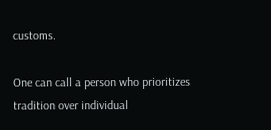customs.

One can call a person who prioritizes tradition over individual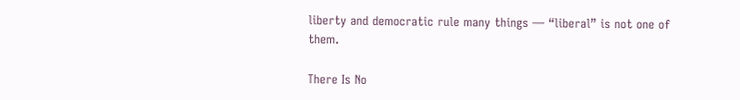liberty and democratic rule many things — “liberal” is not one of them.

There Is No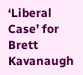‘Liberal Case’ for Brett Kavanaugh